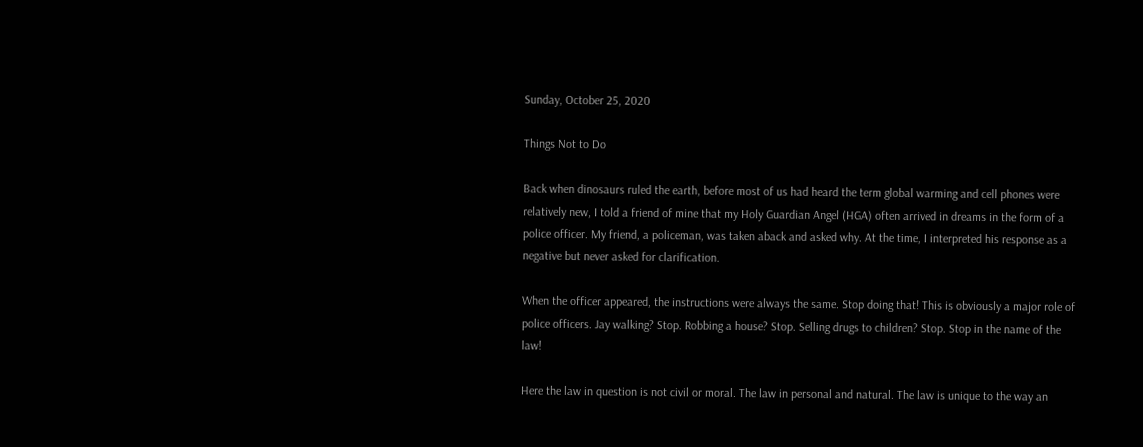Sunday, October 25, 2020

Things Not to Do

Back when dinosaurs ruled the earth, before most of us had heard the term global warming and cell phones were relatively new, I told a friend of mine that my Holy Guardian Angel (HGA) often arrived in dreams in the form of a police officer. My friend, a policeman, was taken aback and asked why. At the time, I interpreted his response as a negative but never asked for clarification.

When the officer appeared, the instructions were always the same. Stop doing that! This is obviously a major role of police officers. Jay walking? Stop. Robbing a house? Stop. Selling drugs to children? Stop. Stop in the name of the law!

Here the law in question is not civil or moral. The law in personal and natural. The law is unique to the way an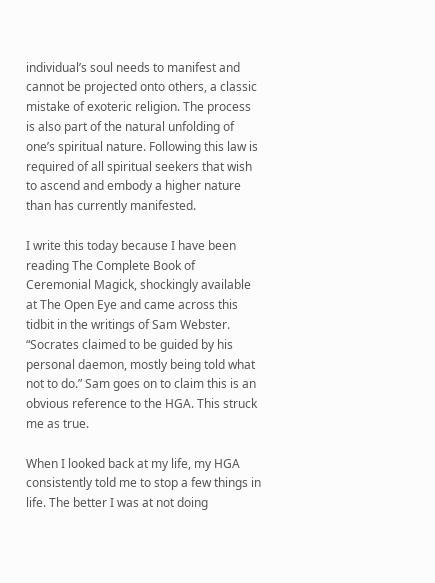individual’s soul needs to manifest and cannot be projected onto others, a classic mistake of exoteric religion. The process is also part of the natural unfolding of one’s spiritual nature. Following this law is required of all spiritual seekers that wish to ascend and embody a higher nature than has currently manifested.

I write this today because I have been reading The Complete Book of Ceremonial Magick, shockingly available at The Open Eye and came across this tidbit in the writings of Sam Webster. “Socrates claimed to be guided by his personal daemon, mostly being told what not to do.” Sam goes on to claim this is an obvious reference to the HGA. This struck me as true.

When I looked back at my life, my HGA consistently told me to stop a few things in life. The better I was at not doing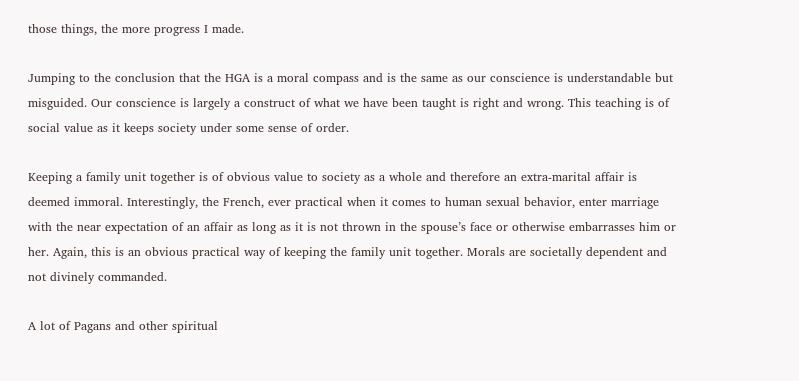those things, the more progress I made.

Jumping to the conclusion that the HGA is a moral compass and is the same as our conscience is understandable but misguided. Our conscience is largely a construct of what we have been taught is right and wrong. This teaching is of social value as it keeps society under some sense of order.

Keeping a family unit together is of obvious value to society as a whole and therefore an extra-marital affair is deemed immoral. Interestingly, the French, ever practical when it comes to human sexual behavior, enter marriage with the near expectation of an affair as long as it is not thrown in the spouse’s face or otherwise embarrasses him or her. Again, this is an obvious practical way of keeping the family unit together. Morals are societally dependent and not divinely commanded.

A lot of Pagans and other spiritual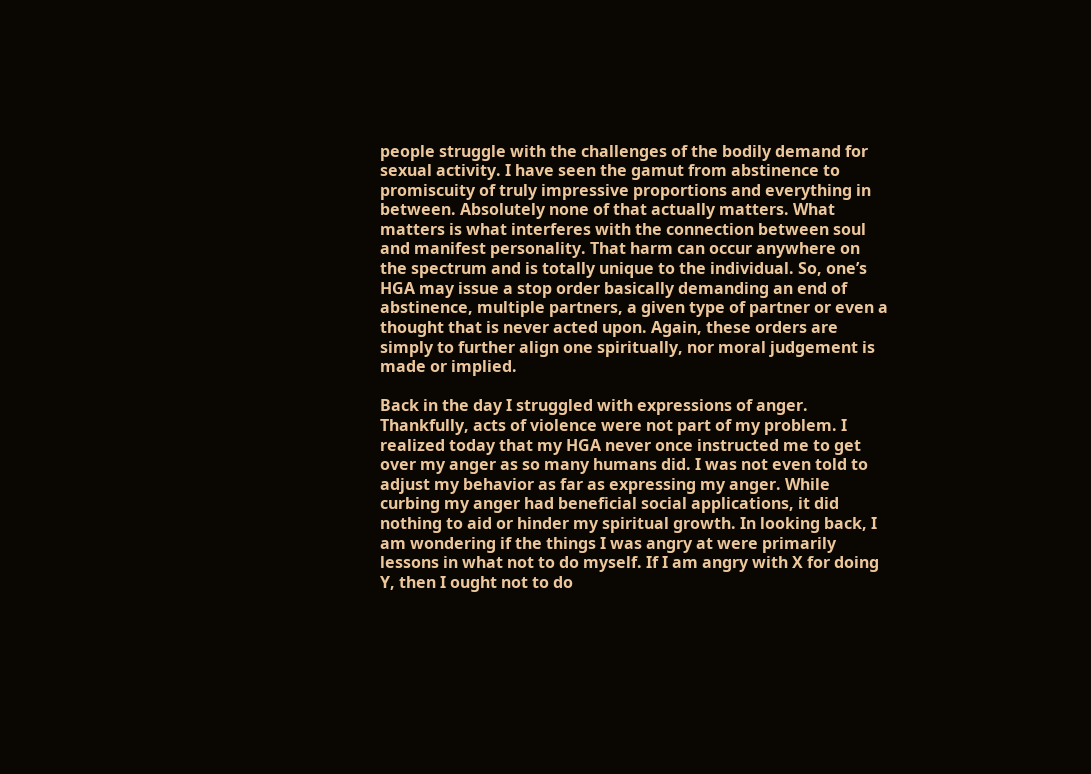people struggle with the challenges of the bodily demand for sexual activity. I have seen the gamut from abstinence to promiscuity of truly impressive proportions and everything in between. Absolutely none of that actually matters. What matters is what interferes with the connection between soul and manifest personality. That harm can occur anywhere on the spectrum and is totally unique to the individual. So, one’s HGA may issue a stop order basically demanding an end of abstinence, multiple partners, a given type of partner or even a thought that is never acted upon. Again, these orders are simply to further align one spiritually, nor moral judgement is made or implied.

Back in the day I struggled with expressions of anger. Thankfully, acts of violence were not part of my problem. I realized today that my HGA never once instructed me to get over my anger as so many humans did. I was not even told to adjust my behavior as far as expressing my anger. While curbing my anger had beneficial social applications, it did nothing to aid or hinder my spiritual growth. In looking back, I am wondering if the things I was angry at were primarily lessons in what not to do myself. If I am angry with X for doing Y, then I ought not to do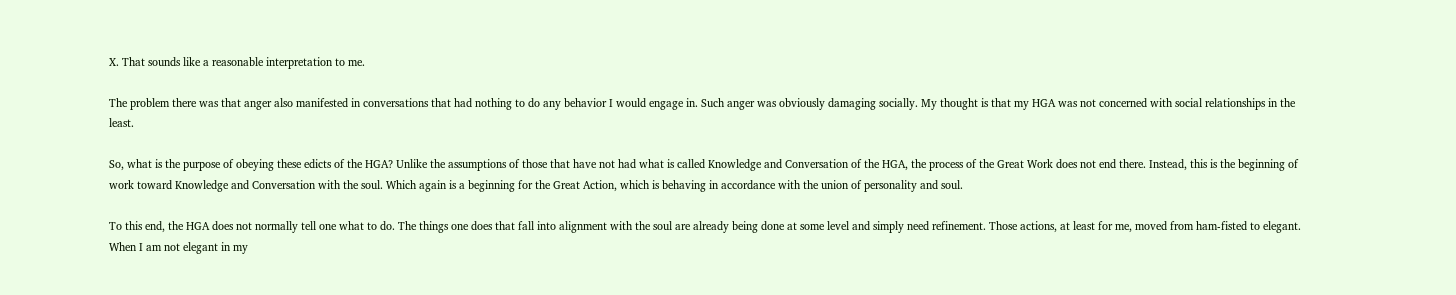X. That sounds like a reasonable interpretation to me.

The problem there was that anger also manifested in conversations that had nothing to do any behavior I would engage in. Such anger was obviously damaging socially. My thought is that my HGA was not concerned with social relationships in the least.

So, what is the purpose of obeying these edicts of the HGA? Unlike the assumptions of those that have not had what is called Knowledge and Conversation of the HGA, the process of the Great Work does not end there. Instead, this is the beginning of work toward Knowledge and Conversation with the soul. Which again is a beginning for the Great Action, which is behaving in accordance with the union of personality and soul.

To this end, the HGA does not normally tell one what to do. The things one does that fall into alignment with the soul are already being done at some level and simply need refinement. Those actions, at least for me, moved from ham-fisted to elegant. When I am not elegant in my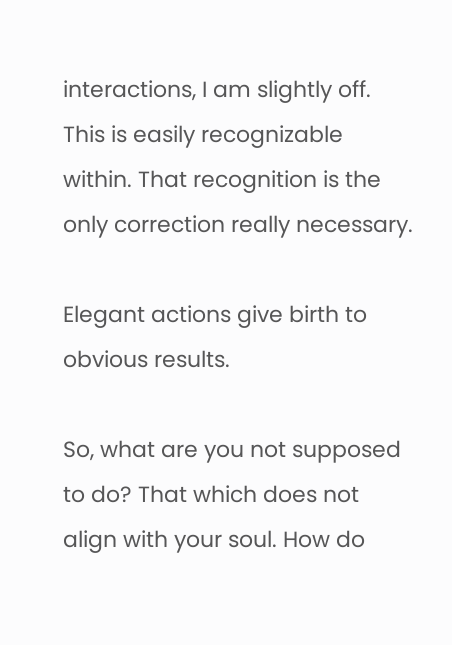interactions, I am slightly off. This is easily recognizable within. That recognition is the only correction really necessary.

Elegant actions give birth to obvious results.

So, what are you not supposed to do? That which does not align with your soul. How do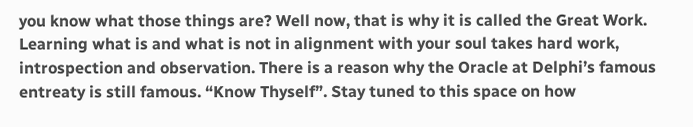you know what those things are? Well now, that is why it is called the Great Work. Learning what is and what is not in alignment with your soul takes hard work, introspection and observation. There is a reason why the Oracle at Delphi’s famous entreaty is still famous. “Know Thyself”. Stay tuned to this space on how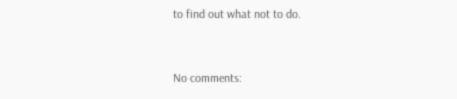to find out what not to do.


No comments: